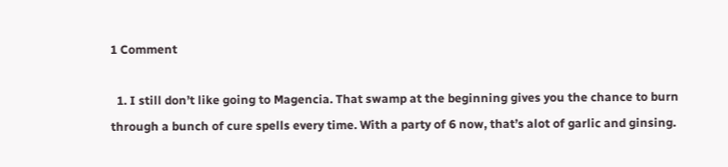1 Comment

  1. I still don’t like going to Magencia. That swamp at the beginning gives you the chance to burn through a bunch of cure spells every time. With a party of 6 now, that’s alot of garlic and ginsing.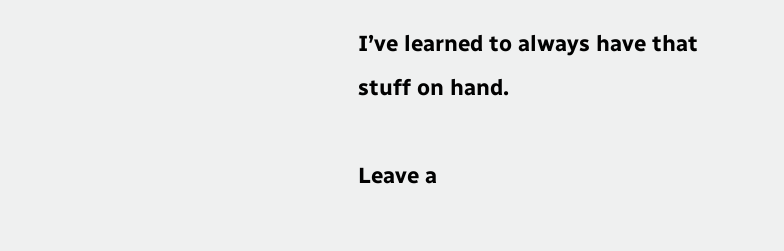I’ve learned to always have that stuff on hand.

Leave a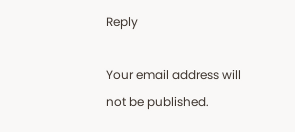Reply

Your email address will not be published.